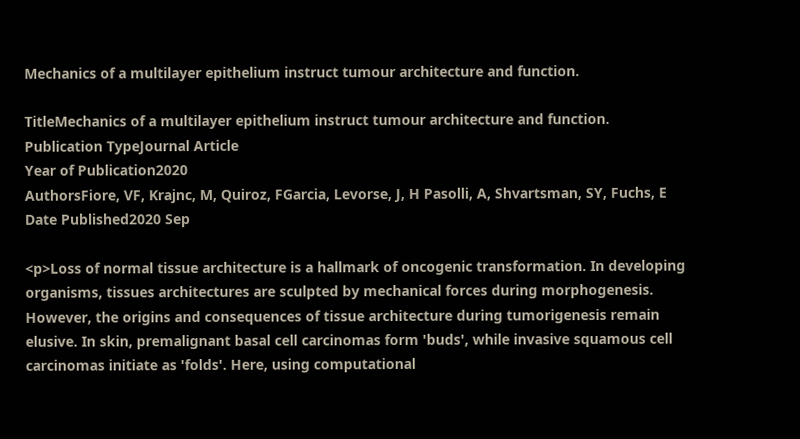Mechanics of a multilayer epithelium instruct tumour architecture and function.

TitleMechanics of a multilayer epithelium instruct tumour architecture and function.
Publication TypeJournal Article
Year of Publication2020
AuthorsFiore, VF, Krajnc, M, Quiroz, FGarcia, Levorse, J, H Pasolli, A, Shvartsman, SY, Fuchs, E
Date Published2020 Sep

<p>Loss of normal tissue architecture is a hallmark of oncogenic transformation. In developing organisms, tissues architectures are sculpted by mechanical forces during morphogenesis. However, the origins and consequences of tissue architecture during tumorigenesis remain elusive. In skin, premalignant basal cell carcinomas form 'buds', while invasive squamous cell carcinomas initiate as 'folds'. Here, using computational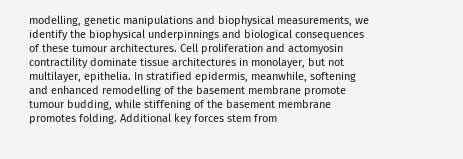modelling, genetic manipulations and biophysical measurements, we identify the biophysical underpinnings and biological consequences of these tumour architectures. Cell proliferation and actomyosin contractility dominate tissue architectures in monolayer, but not multilayer, epithelia. In stratified epidermis, meanwhile, softening and enhanced remodelling of the basement membrane promote tumour budding, while stiffening of the basement membrane promotes folding. Additional key forces stem from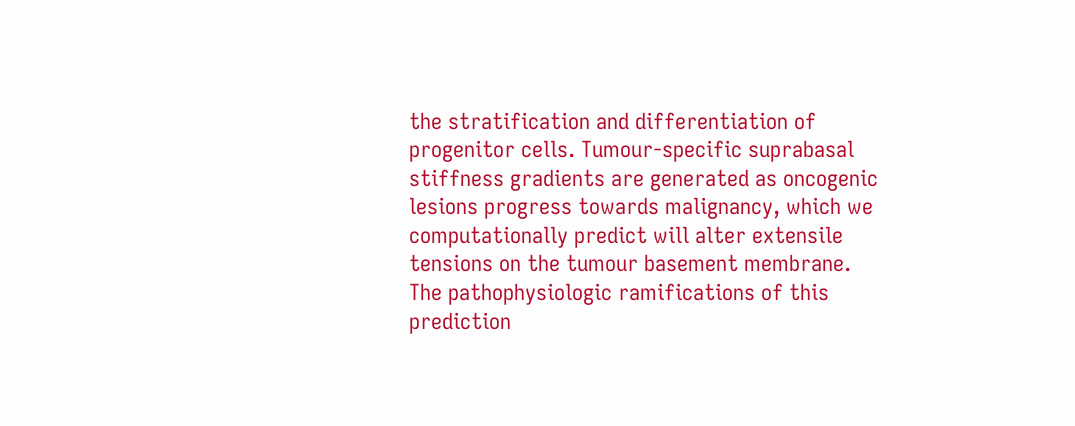the stratification and differentiation of progenitor cells. Tumour-specific suprabasal stiffness gradients are generated as oncogenic lesions progress towards malignancy, which we computationally predict will alter extensile tensions on the tumour basement membrane. The pathophysiologic ramifications of this prediction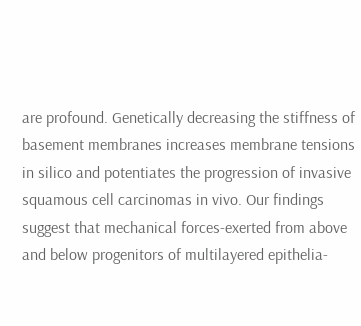are profound. Genetically decreasing the stiffness of basement membranes increases membrane tensions in silico and potentiates the progression of invasive squamous cell carcinomas in vivo. Our findings suggest that mechanical forces-exerted from above and below progenitors of multilayered epithelia-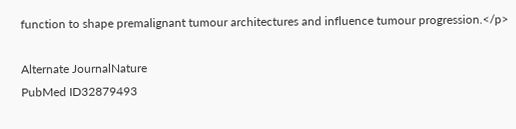function to shape premalignant tumour architectures and influence tumour progression.</p>

Alternate JournalNature
PubMed ID32879493